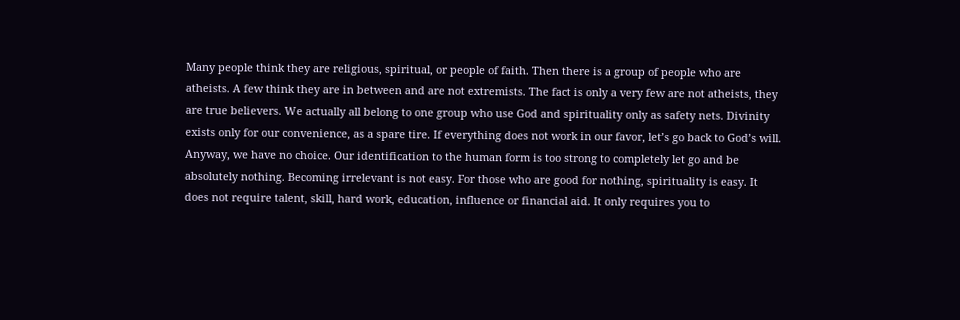Many people think they are religious, spiritual, or people of faith. Then there is a group of people who are atheists. A few think they are in between and are not extremists. The fact is only a very few are not atheists, they are true believers. We actually all belong to one group who use God and spirituality only as safety nets. Divinity exists only for our convenience, as a spare tire. If everything does not work in our favor, let’s go back to God’s will. Anyway, we have no choice. Our identification to the human form is too strong to completely let go and be absolutely nothing. Becoming irrelevant is not easy. For those who are good for nothing, spirituality is easy. It does not require talent, skill, hard work, education, influence or financial aid. It only requires you to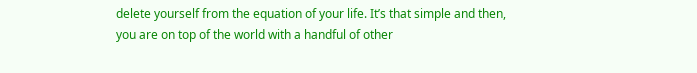delete yourself from the equation of your life. It’s that simple and then, you are on top of the world with a handful of other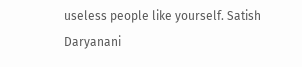useless people like yourself. Satish Daryanani